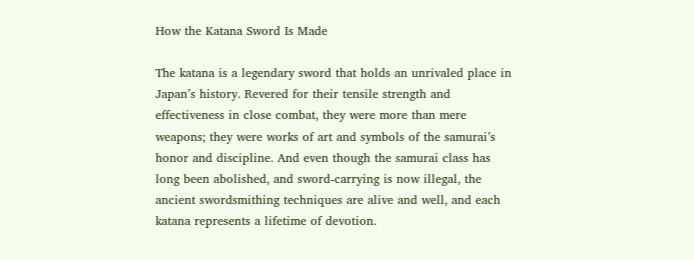How the Katana Sword Is Made

The katana is a legendary sword that holds an unrivaled place in Japan’s history. Revered for their tensile strength and effectiveness in close combat, they were more than mere weapons; they were works of art and symbols of the samurai’s honor and discipline. And even though the samurai class has long been abolished, and sword-carrying is now illegal, the ancient swordsmithing techniques are alive and well, and each katana represents a lifetime of devotion.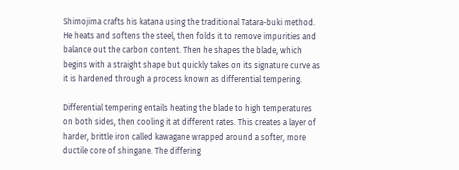Shimojima crafts his katana using the traditional Tatara-buki method. He heats and softens the steel, then folds it to remove impurities and balance out the carbon content. Then he shapes the blade, which begins with a straight shape but quickly takes on its signature curve as it is hardened through a process known as differential tempering.

Differential tempering entails heating the blade to high temperatures on both sides, then cooling it at different rates. This creates a layer of harder, brittle iron called kawagane wrapped around a softer, more ductile core of shingane. The differing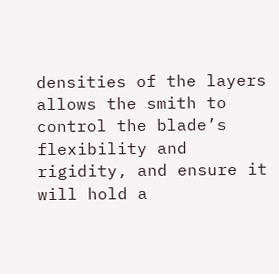densities of the layers allows the smith to control the blade’s flexibility and rigidity, and ensure it will hold a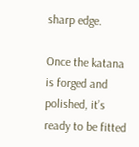sharp edge.

Once the katana is forged and polished, it’s ready to be fitted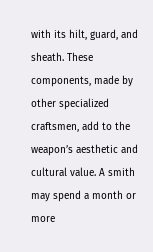with its hilt, guard, and sheath. These components, made by other specialized craftsmen, add to the weapon’s aesthetic and cultural value. A smith may spend a month or more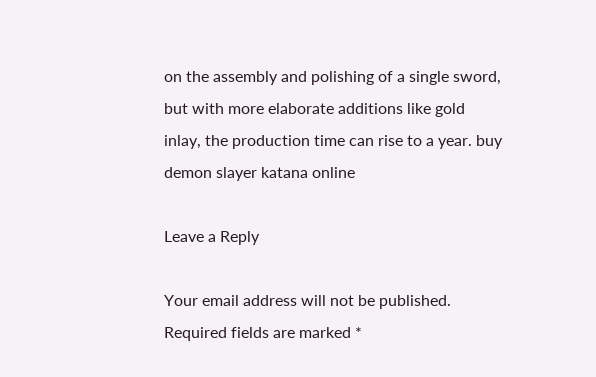on the assembly and polishing of a single sword, but with more elaborate additions like gold inlay, the production time can rise to a year. buy demon slayer katana online

Leave a Reply

Your email address will not be published. Required fields are marked *